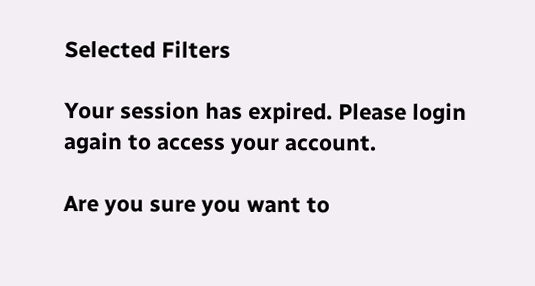Selected Filters

Your session has expired. Please login again to access your account.

Are you sure you want to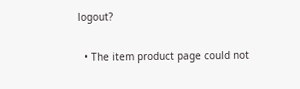logout?

  • The item product page could not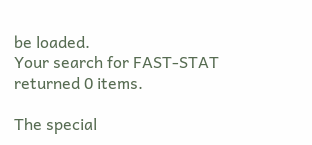be loaded.
Your search for FAST-STAT returned 0 items.

The special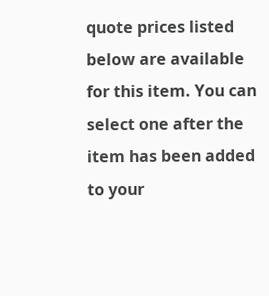quote prices listed below are available for this item. You can select one after the item has been added to your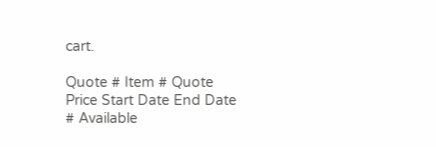cart.

Quote # Item # Quote Price Start Date End Date # Available